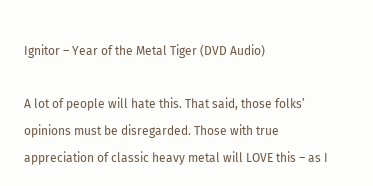Ignitor – Year of the Metal Tiger (DVD Audio)

A lot of people will hate this. That said, those folks’ opinions must be disregarded. Those with true appreciation of classic heavy metal will LOVE this – as I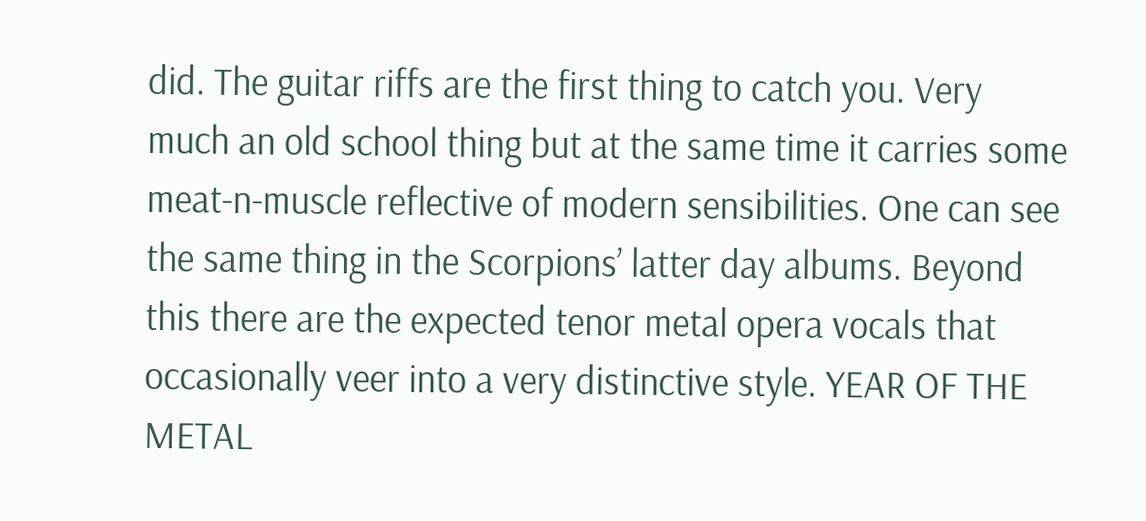did. The guitar riffs are the first thing to catch you. Very much an old school thing but at the same time it carries some meat-n-muscle reflective of modern sensibilities. One can see the same thing in the Scorpions’ latter day albums. Beyond this there are the expected tenor metal opera vocals that occasionally veer into a very distinctive style. YEAR OF THE METAL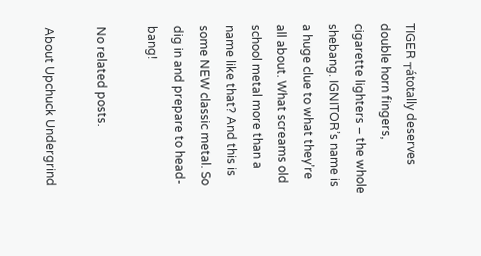TIGER ┬átotally deserves double horn fingers, cigarette lighters – the whole shebang. IGNITOR’s name is a huge clue to what they’re all about. What screams old school metal more than a name like that? And this is some NEW classic metal. So dig in and prepare to head-bang!

No related posts.

About Upchuck Undergrind